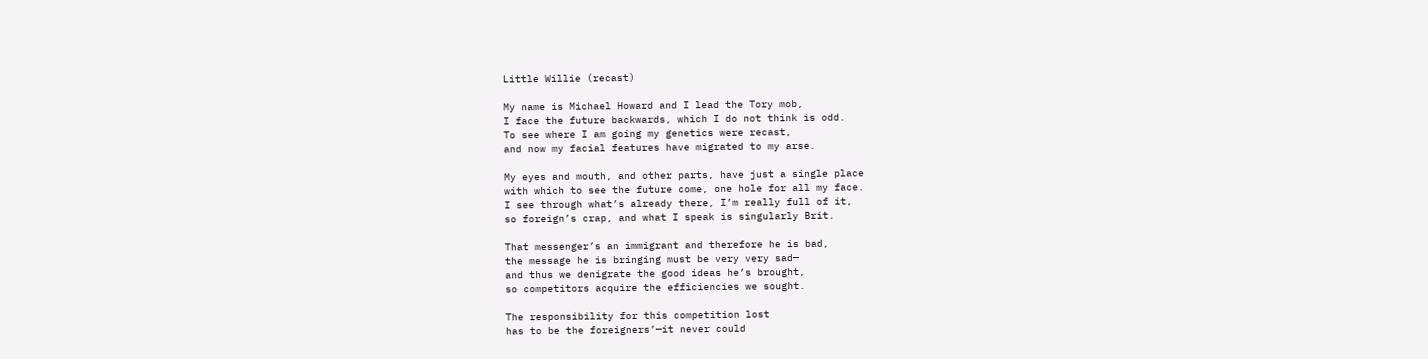Little Willie (recast)

My name is Michael Howard and I lead the Tory mob,
I face the future backwards, which I do not think is odd.
To see where I am going my genetics were recast,
and now my facial features have migrated to my arse.

My eyes and mouth, and other parts, have just a single place
with which to see the future come, one hole for all my face.
I see through what’s already there, I’m really full of it,
so foreign’s crap, and what I speak is singularly Brit.

That messenger’s an immigrant and therefore he is bad,
the message he is bringing must be very very sad—
and thus we denigrate the good ideas he’s brought,
so competitors acquire the efficiencies we sought.

The responsibility for this competition lost
has to be the foreigners’—it never could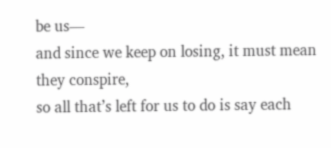be us—
and since we keep on losing, it must mean they conspire,
so all that’s left for us to do is say each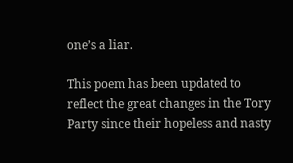one’s a liar.

This poem has been updated to reflect the great changes in the Tory Party since their hopeless and nasty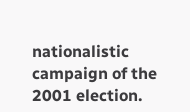nationalistic campaign of the 2001 election.